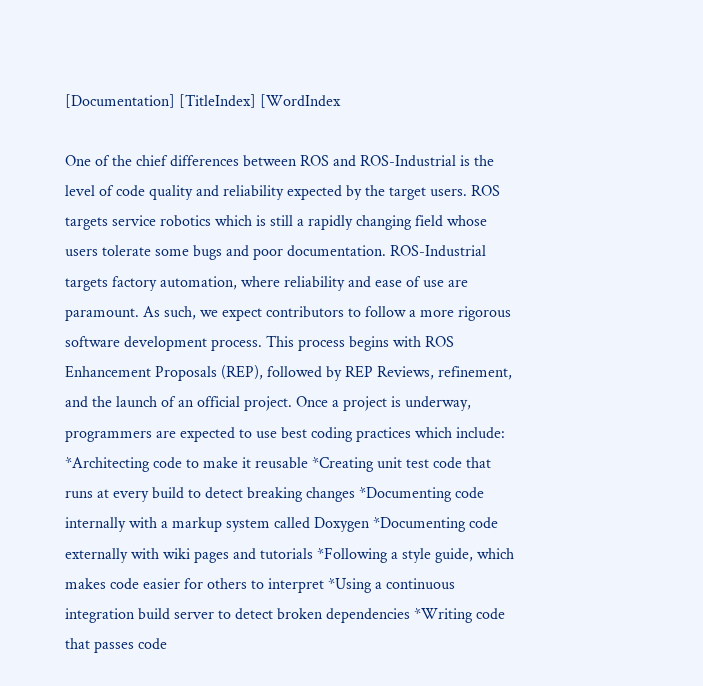[Documentation] [TitleIndex] [WordIndex

One of the chief differences between ROS and ROS-Industrial is the level of code quality and reliability expected by the target users. ROS targets service robotics which is still a rapidly changing field whose users tolerate some bugs and poor documentation. ROS-Industrial targets factory automation, where reliability and ease of use are paramount. As such, we expect contributors to follow a more rigorous software development process. This process begins with ROS Enhancement Proposals (REP), followed by REP Reviews, refinement, and the launch of an official project. Once a project is underway, programmers are expected to use best coding practices which include: *Architecting code to make it reusable *Creating unit test code that runs at every build to detect breaking changes *Documenting code internally with a markup system called Doxygen *Documenting code externally with wiki pages and tutorials *Following a style guide, which makes code easier for others to interpret *Using a continuous integration build server to detect broken dependencies *Writing code that passes code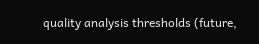quality analysis thresholds (future,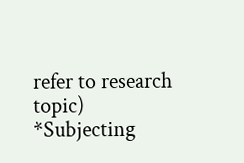refer to research topic) *Subjecting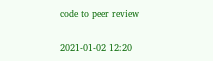code to peer review

2021-01-02 12:20